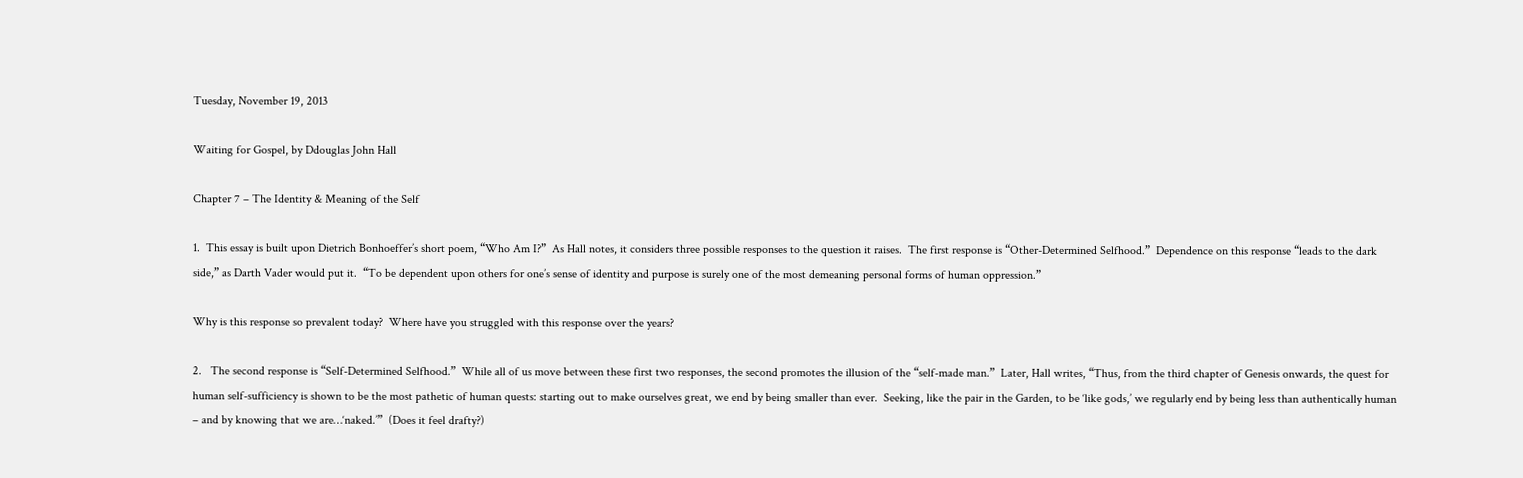Tuesday, November 19, 2013

Waiting for Gospel, by Ddouglas John Hall

Chapter 7 – The Identity & Meaning of the Self

1.  This essay is built upon Dietrich Bonhoeffer’s short poem, “Who Am I?”  As Hall notes, it considers three possible responses to the question it raises.  The first response is “Other-Determined Selfhood.”  Dependence on this response “leads to the dark side,” as Darth Vader would put it.  “To be dependent upon others for one’s sense of identity and purpose is surely one of the most demeaning personal forms of human oppression.”

Why is this response so prevalent today?  Where have you struggled with this response over the years?

2.   The second response is “Self-Determined Selfhood.”  While all of us move between these first two responses, the second promotes the illusion of the “self-made man.”  Later, Hall writes, “Thus, from the third chapter of Genesis onwards, the quest for human self-sufficiency is shown to be the most pathetic of human quests: starting out to make ourselves great, we end by being smaller than ever.  Seeking, like the pair in the Garden, to be ‘like gods,’ we regularly end by being less than authentically human – and by knowing that we are…‘naked.’”  (Does it feel drafty?)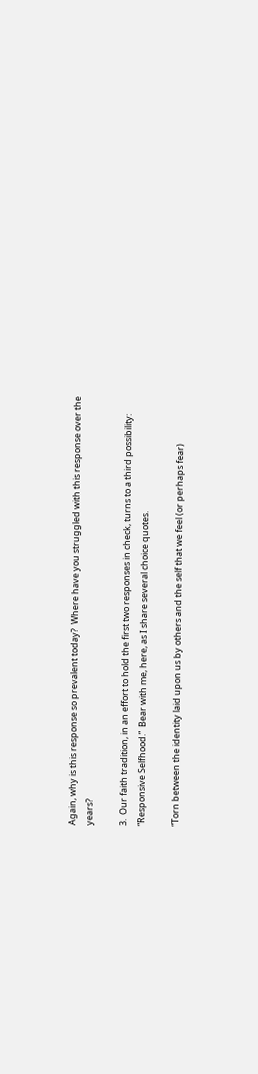Again, why is this response so prevalent today?  Where have you struggled with this response over the years?

3.  Our faith tradition, in an effort to hold the first two responses in check, turns to a third possibility: “Responsive Selfhood.”  Bear with me, here, as I share several choice quotes.

“Torn between the identity laid upon us by others and the self that we feel (or perhaps fear)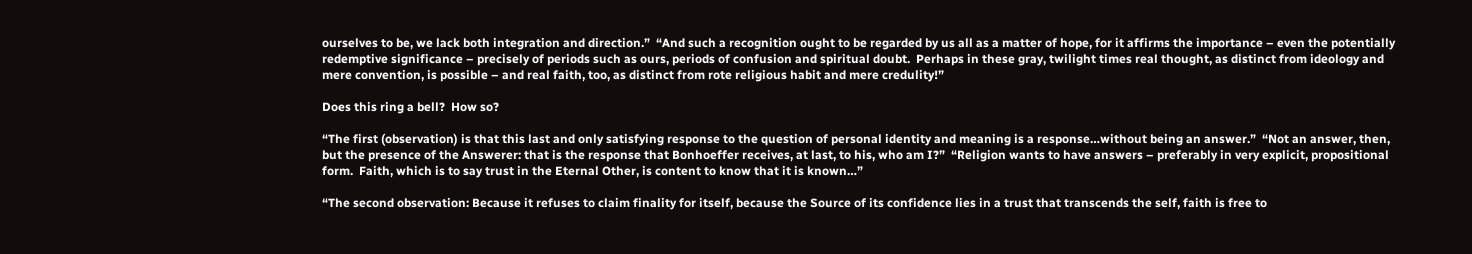ourselves to be, we lack both integration and direction.”  “And such a recognition ought to be regarded by us all as a matter of hope, for it affirms the importance – even the potentially redemptive significance – precisely of periods such as ours, periods of confusion and spiritual doubt.  Perhaps in these gray, twilight times real thought, as distinct from ideology and mere convention, is possible – and real faith, too, as distinct from rote religious habit and mere credulity!”

Does this ring a bell?  How so?

“The first (observation) is that this last and only satisfying response to the question of personal identity and meaning is a response…without being an answer.”  “Not an answer, then, but the presence of the Answerer: that is the response that Bonhoeffer receives, at last, to his, who am I?”  “Religion wants to have answers – preferably in very explicit, propositional form.  Faith, which is to say trust in the Eternal Other, is content to know that it is known…”

“The second observation: Because it refuses to claim finality for itself, because the Source of its confidence lies in a trust that transcends the self, faith is free to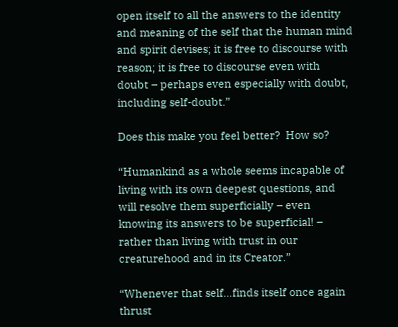open itself to all the answers to the identity and meaning of the self that the human mind and spirit devises; it is free to discourse with reason; it is free to discourse even with doubt – perhaps even especially with doubt, including self-doubt.”

Does this make you feel better?  How so?

“Humankind as a whole seems incapable of living with its own deepest questions, and will resolve them superficially – even knowing its answers to be superficial! – rather than living with trust in our creaturehood and in its Creator.”

“Whenever that self…finds itself once again thrust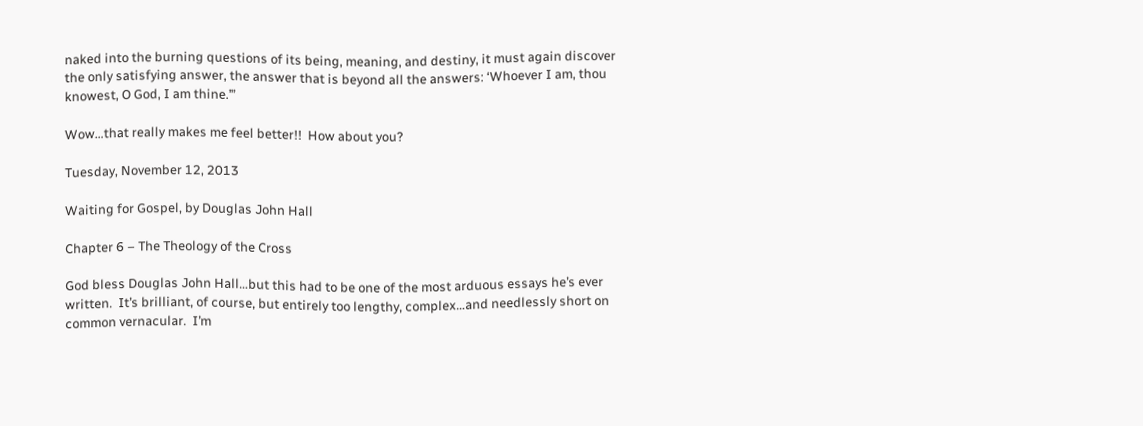naked into the burning questions of its being, meaning, and destiny, it must again discover the only satisfying answer, the answer that is beyond all the answers: ‘Whoever I am, thou knowest, O God, I am thine.’”

Wow…that really makes me feel better!!  How about you?

Tuesday, November 12, 2013

Waiting for Gospel, by Douglas John Hall

Chapter 6 – The Theology of the Cross

God bless Douglas John Hall…but this had to be one of the most arduous essays he’s ever written.  It’s brilliant, of course, but entirely too lengthy, complex…and needlessly short on common vernacular.  I’m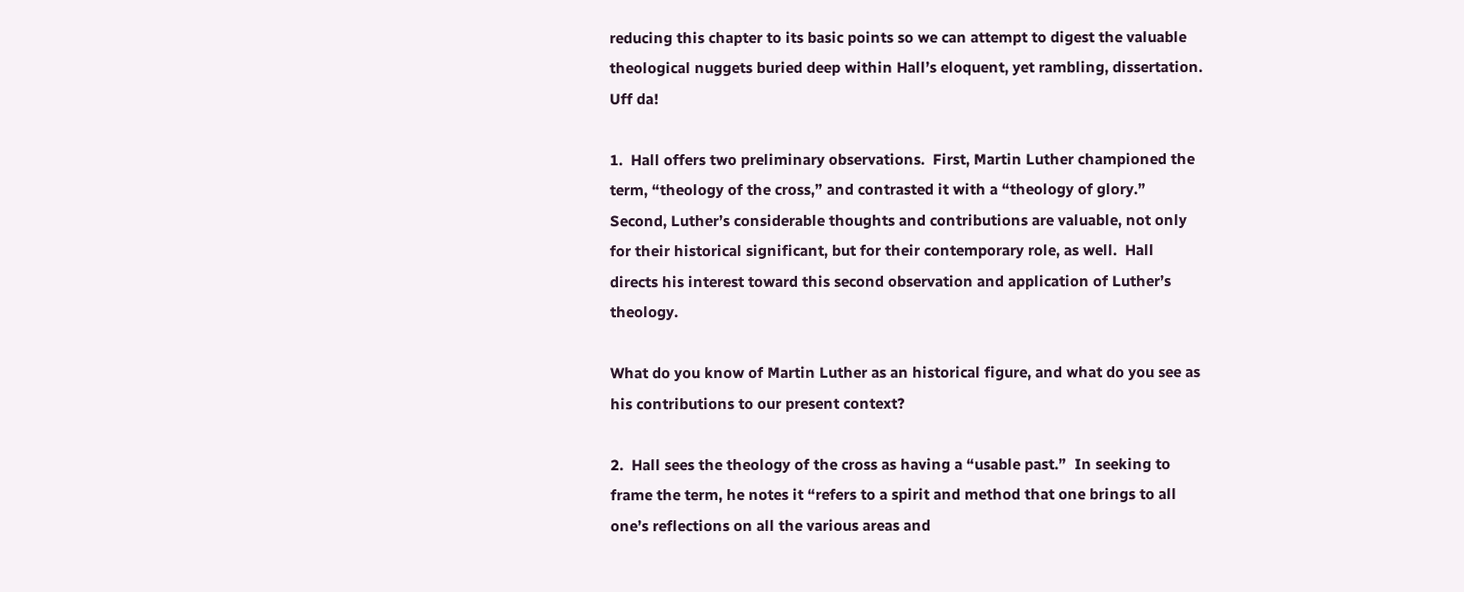reducing this chapter to its basic points so we can attempt to digest the valuable theological nuggets buried deep within Hall’s eloquent, yet rambling, dissertation.  Uff da!

1.  Hall offers two preliminary observations.  First, Martin Luther championed the term, “theology of the cross,” and contrasted it with a “theology of glory.”  Second, Luther’s considerable thoughts and contributions are valuable, not only for their historical significant, but for their contemporary role, as well.  Hall directs his interest toward this second observation and application of Luther’s theology.

What do you know of Martin Luther as an historical figure, and what do you see as his contributions to our present context?

2.  Hall sees the theology of the cross as having a “usable past.”  In seeking to frame the term, he notes it “refers to a spirit and method that one brings to all one’s reflections on all the various areas and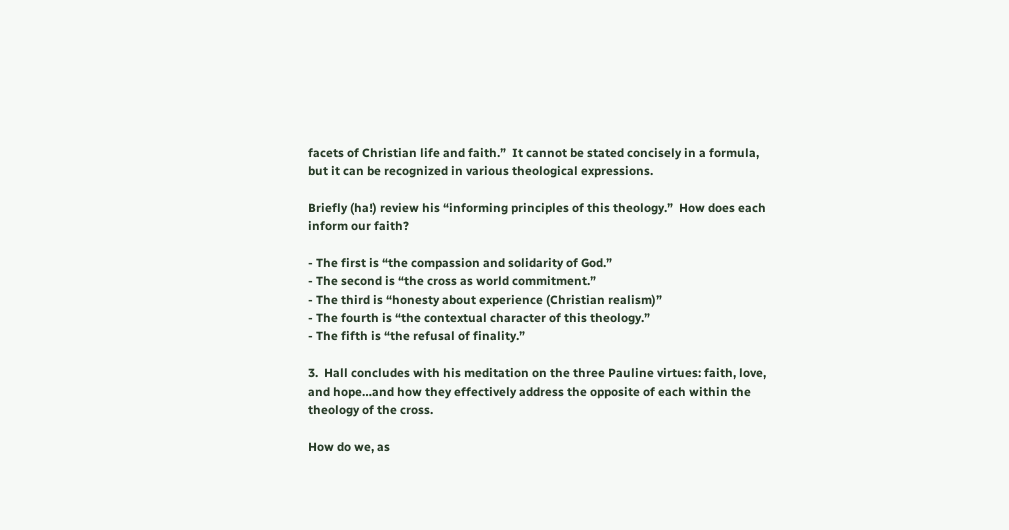facets of Christian life and faith.”  It cannot be stated concisely in a formula, but it can be recognized in various theological expressions.

Briefly (ha!) review his “informing principles of this theology.”  How does each inform our faith?

- The first is “the compassion and solidarity of God.”
- The second is “the cross as world commitment.”
- The third is “honesty about experience (Christian realism)”
- The fourth is “the contextual character of this theology.”
- The fifth is “the refusal of finality.”

3.  Hall concludes with his meditation on the three Pauline virtues: faith, love, and hope…and how they effectively address the opposite of each within the theology of the cross.

How do we, as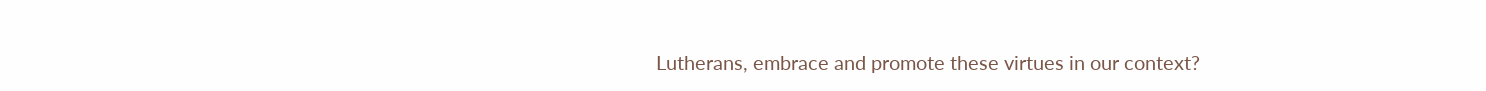Lutherans, embrace and promote these virtues in our context?